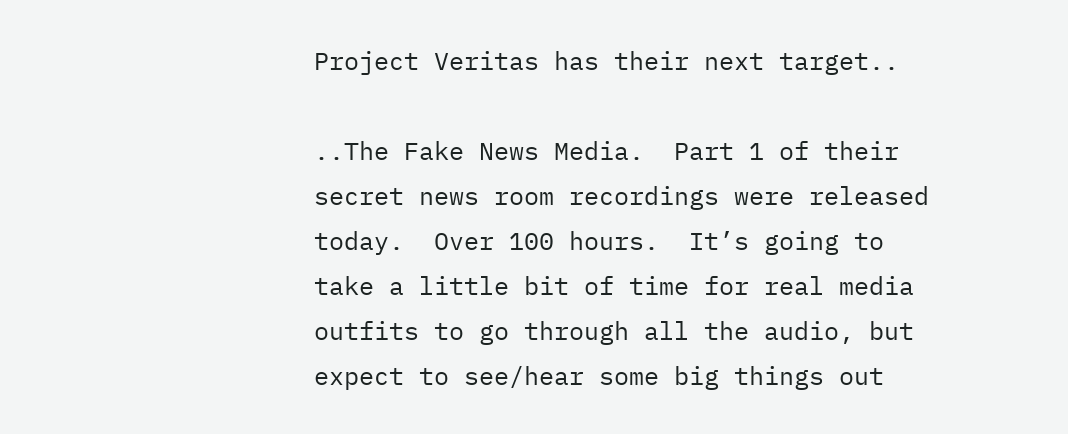Project Veritas has their next target..

..The Fake News Media.  Part 1 of their secret news room recordings were released today.  Over 100 hours.  It’s going to take a little bit of time for real media outfits to go through all the audio, but expect to see/hear some big things out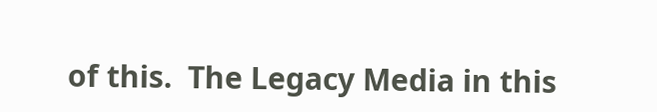of this.  The Legacy Media in this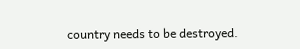country needs to be destroyed.